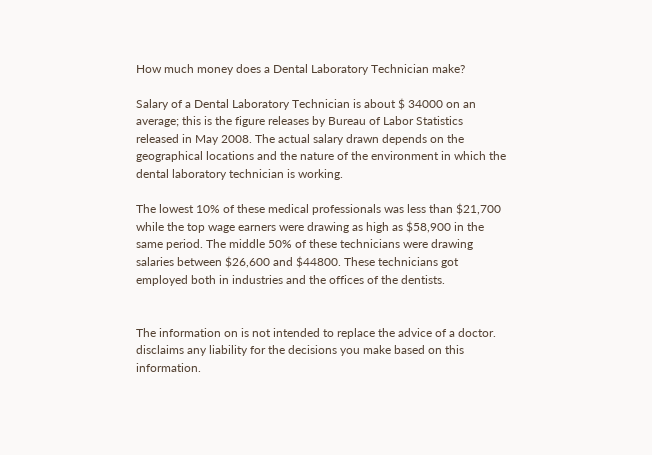How much money does a Dental Laboratory Technician make?

Salary of a Dental Laboratory Technician is about $ 34000 on an average; this is the figure releases by Bureau of Labor Statistics released in May 2008. The actual salary drawn depends on the geographical locations and the nature of the environment in which the dental laboratory technician is working.

The lowest 10% of these medical professionals was less than $21,700 while the top wage earners were drawing as high as $58,900 in the same period. The middle 50% of these technicians were drawing salaries between $26,600 and $44800. These technicians got employed both in industries and the offices of the dentists.


The information on is not intended to replace the advice of a doctor. disclaims any liability for the decisions you make based on this information.